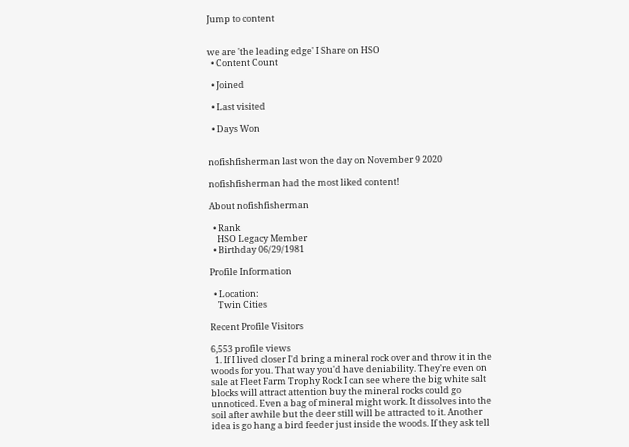Jump to content


we are 'the leading edge' I Share on HSO
  • Content Count

  • Joined

  • Last visited

  • Days Won


nofishfisherman last won the day on November 9 2020

nofishfisherman had the most liked content!

About nofishfisherman

  • Rank
    HSO Legacy Member
  • Birthday 06/29/1981

Profile Information

  • Location:
    Twin Cities

Recent Profile Visitors

6,553 profile views
  1. If I lived closer I'd bring a mineral rock over and throw it in the woods for you. That way you'd have deniability. They're even on sale at Fleet Farm Trophy Rock I can see where the big white salt blocks will attract attention buy the mineral rocks could go unnoticed. Even a bag of mineral might work. It dissolves into the soil after awhile but the deer still will be attracted to it. Another idea is go hang a bird feeder just inside the woods. If they ask tell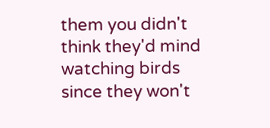them you didn't think they'd mind watching birds since they won't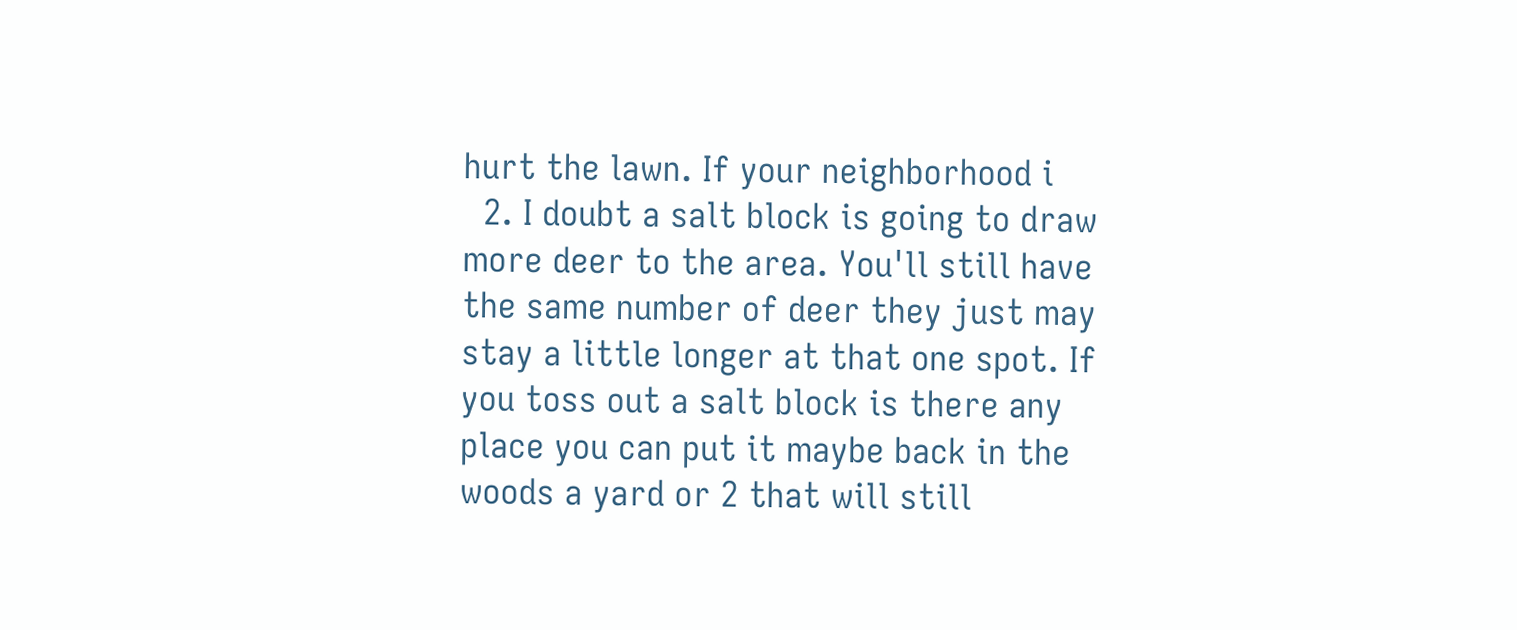hurt the lawn. If your neighborhood i
  2. I doubt a salt block is going to draw more deer to the area. You'll still have the same number of deer they just may stay a little longer at that one spot. If you toss out a salt block is there any place you can put it maybe back in the woods a yard or 2 that will still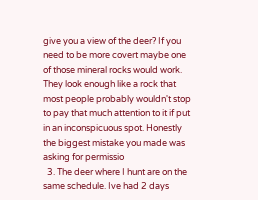give you a view of the deer? If you need to be more covert maybe one of those mineral rocks would work. They look enough like a rock that most people probably wouldn't stop to pay that much attention to it if put in an inconspicuous spot. Honestly the biggest mistake you made was asking for permissio
  3. The deer where I hunt are on the same schedule. Ive had 2 days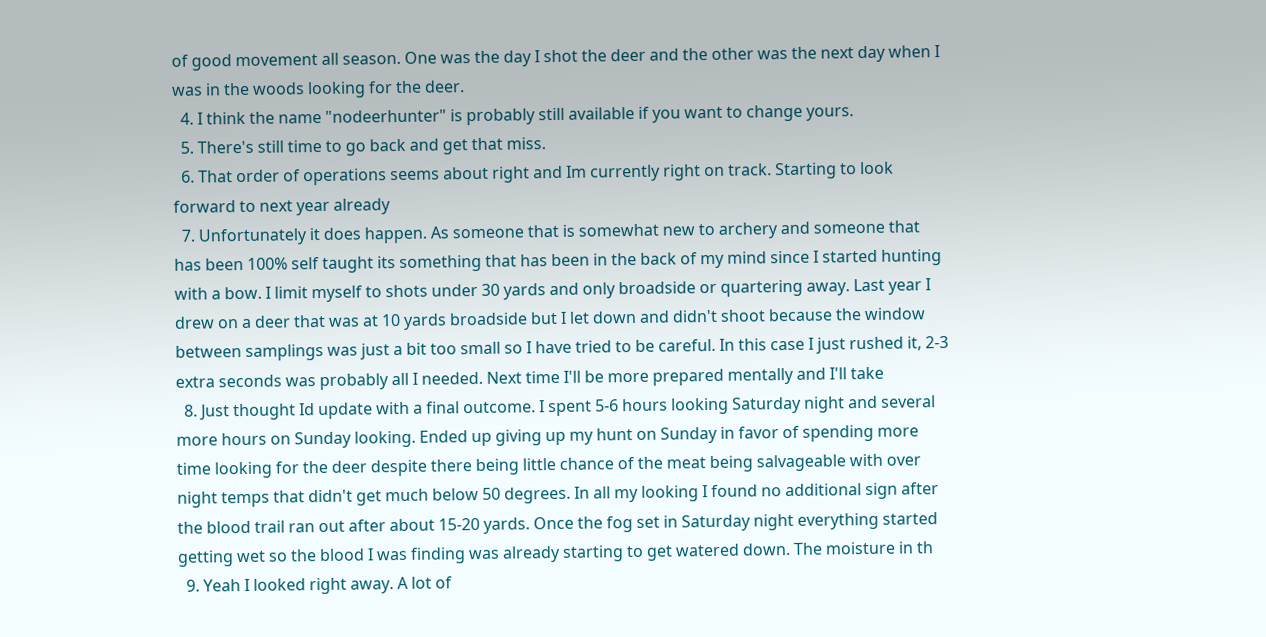of good movement all season. One was the day I shot the deer and the other was the next day when I was in the woods looking for the deer.
  4. I think the name "nodeerhunter" is probably still available if you want to change yours.
  5. There's still time to go back and get that miss.
  6. That order of operations seems about right and Im currently right on track. Starting to look forward to next year already
  7. Unfortunately it does happen. As someone that is somewhat new to archery and someone that has been 100% self taught its something that has been in the back of my mind since I started hunting with a bow. I limit myself to shots under 30 yards and only broadside or quartering away. Last year I drew on a deer that was at 10 yards broadside but I let down and didn't shoot because the window between samplings was just a bit too small so I have tried to be careful. In this case I just rushed it, 2-3 extra seconds was probably all I needed. Next time I'll be more prepared mentally and I'll take
  8. Just thought Id update with a final outcome. I spent 5-6 hours looking Saturday night and several more hours on Sunday looking. Ended up giving up my hunt on Sunday in favor of spending more time looking for the deer despite there being little chance of the meat being salvageable with over night temps that didn't get much below 50 degrees. In all my looking I found no additional sign after the blood trail ran out after about 15-20 yards. Once the fog set in Saturday night everything started getting wet so the blood I was finding was already starting to get watered down. The moisture in th
  9. Yeah I looked right away. A lot of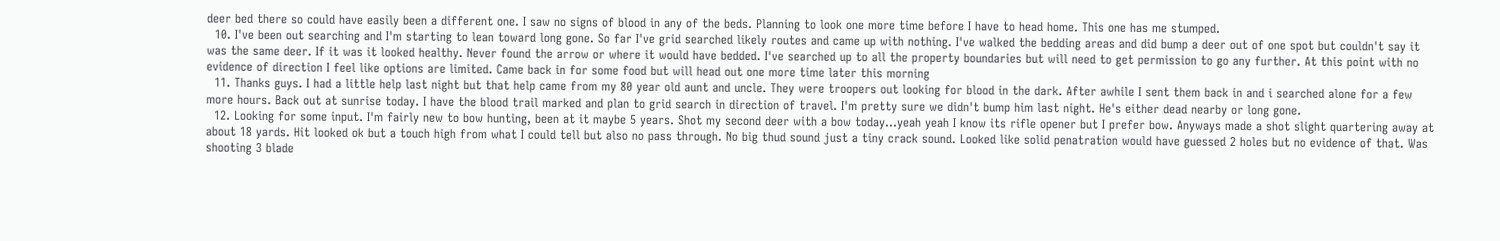deer bed there so could have easily been a different one. I saw no signs of blood in any of the beds. Planning to look one more time before I have to head home. This one has me stumped.
  10. I've been out searching and I'm starting to lean toward long gone. So far I've grid searched likely routes and came up with nothing. I've walked the bedding areas and did bump a deer out of one spot but couldn't say it was the same deer. If it was it looked healthy. Never found the arrow or where it would have bedded. I've searched up to all the property boundaries but will need to get permission to go any further. At this point with no evidence of direction I feel like options are limited. Came back in for some food but will head out one more time later this morning
  11. Thanks guys. I had a little help last night but that help came from my 80 year old aunt and uncle. They were troopers out looking for blood in the dark. After awhile I sent them back in and i searched alone for a few more hours. Back out at sunrise today. I have the blood trail marked and plan to grid search in direction of travel. I'm pretty sure we didn't bump him last night. He's either dead nearby or long gone.
  12. Looking for some input. I'm fairly new to bow hunting, been at it maybe 5 years. Shot my second deer with a bow today...yeah yeah I know its rifle opener but I prefer bow. Anyways made a shot slight quartering away at about 18 yards. Hit looked ok but a touch high from what I could tell but also no pass through. No big thud sound just a tiny crack sound. Looked like solid penatration would have guessed 2 holes but no evidence of that. Was shooting 3 blade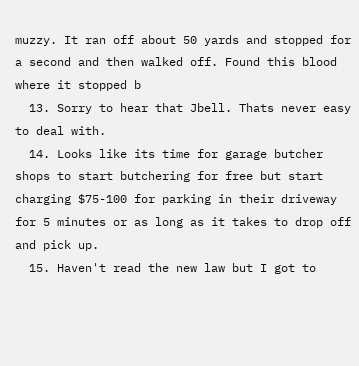muzzy. It ran off about 50 yards and stopped for a second and then walked off. Found this blood where it stopped b
  13. Sorry to hear that Jbell. Thats never easy to deal with.
  14. Looks like its time for garage butcher shops to start butchering for free but start charging $75-100 for parking in their driveway for 5 minutes or as long as it takes to drop off and pick up.
  15. Haven't read the new law but I got to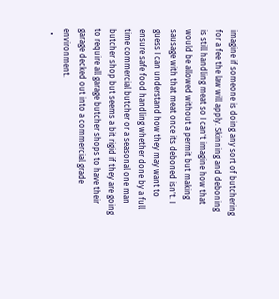imagine if someone is doing any sort of butchering for a fee the law will apply. Skinning and deboning is still handling meat so I can't imagine how that would be allowed without a permit but making sausage with that meat once its deboned isn't. I guess I can understand how they may want to ensure safe food handling whether done by a full time commercial butcher or a seasonal one man butcher shop but seems a bit rigid if they are going to require all garage butcher shops to have their garage decked out into a commercial grade environment.
  •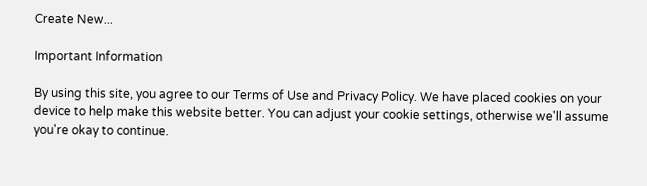Create New...

Important Information

By using this site, you agree to our Terms of Use and Privacy Policy. We have placed cookies on your device to help make this website better. You can adjust your cookie settings, otherwise we'll assume you're okay to continue.